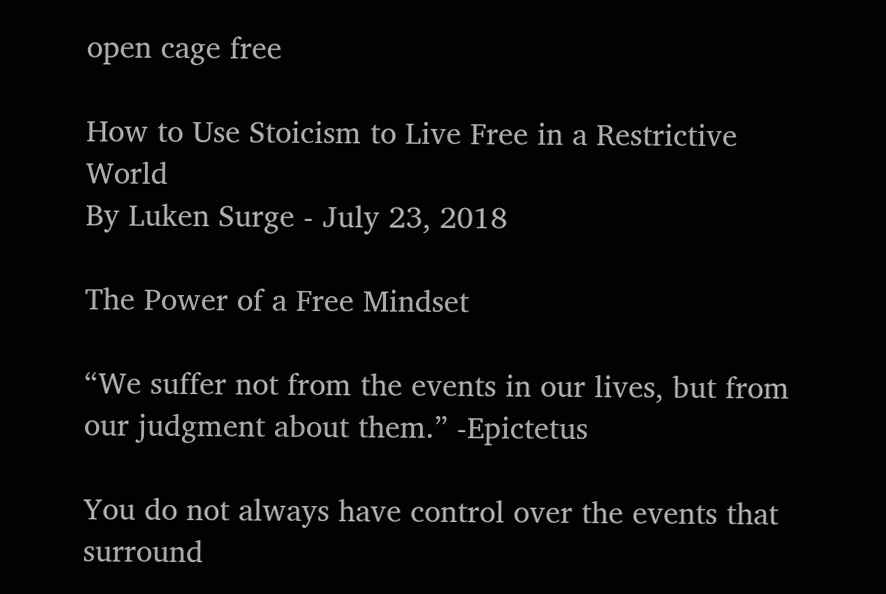open cage free

How to Use Stoicism to Live Free in a Restrictive World
By Luken Surge - July 23, 2018

The Power of a Free Mindset

“We suffer not from the events in our lives, but from our judgment about them.” -Epictetus

You do not always have control over the events that surround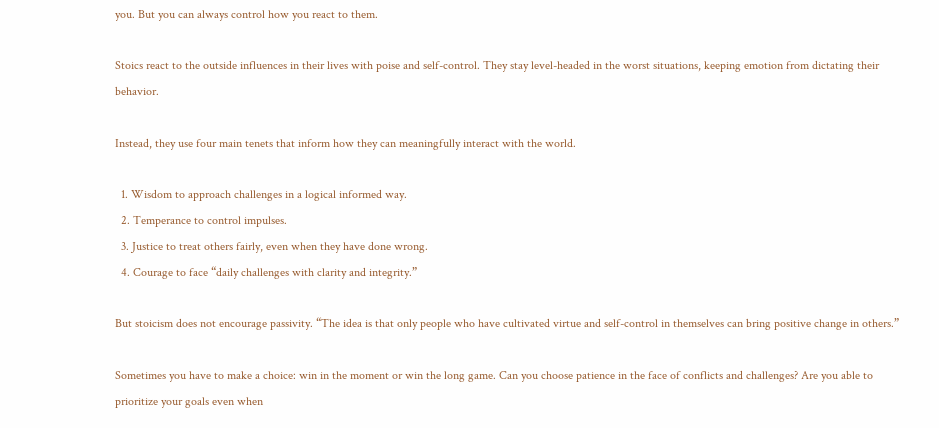you. But you can always control how you react to them.

Stoics react to the outside influences in their lives with poise and self-control. They stay level-headed in the worst situations, keeping emotion from dictating their behavior.

Instead, they use four main tenets that inform how they can meaningfully interact with the world.

  1. Wisdom to approach challenges in a logical informed way.
  2. Temperance to control impulses.
  3. Justice to treat others fairly, even when they have done wrong.
  4. Courage to face “daily challenges with clarity and integrity.”

But stoicism does not encourage passivity. “The idea is that only people who have cultivated virtue and self-control in themselves can bring positive change in others.”

Sometimes you have to make a choice: win in the moment or win the long game. Can you choose patience in the face of conflicts and challenges? Are you able to prioritize your goals even when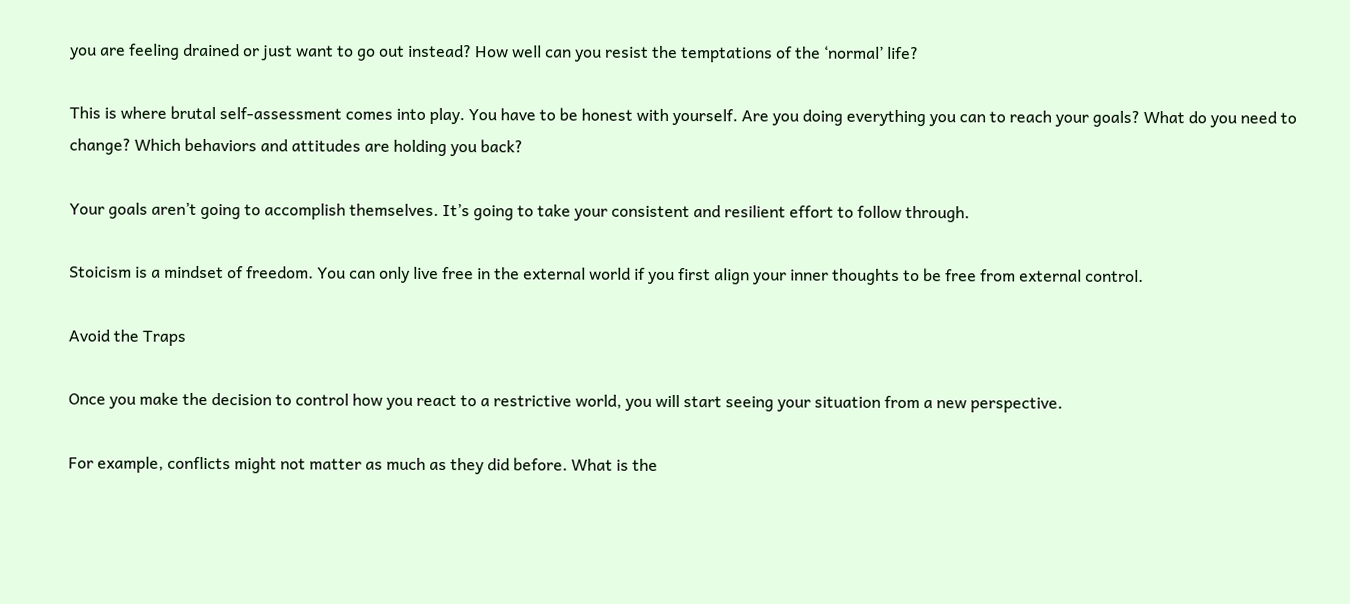you are feeling drained or just want to go out instead? How well can you resist the temptations of the ‘normal’ life?

This is where brutal self-assessment comes into play. You have to be honest with yourself. Are you doing everything you can to reach your goals? What do you need to change? Which behaviors and attitudes are holding you back?

Your goals aren’t going to accomplish themselves. It’s going to take your consistent and resilient effort to follow through.

Stoicism is a mindset of freedom. You can only live free in the external world if you first align your inner thoughts to be free from external control.

Avoid the Traps

Once you make the decision to control how you react to a restrictive world, you will start seeing your situation from a new perspective.

For example, conflicts might not matter as much as they did before. What is the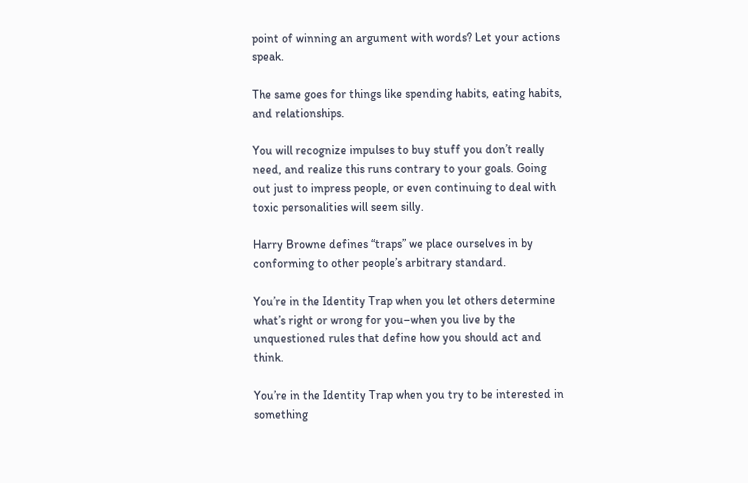point of winning an argument with words? Let your actions speak.

The same goes for things like spending habits, eating habits, and relationships.

You will recognize impulses to buy stuff you don’t really need, and realize this runs contrary to your goals. Going out just to impress people, or even continuing to deal with toxic personalities will seem silly.

Harry Browne defines “traps” we place ourselves in by conforming to other people’s arbitrary standard.

You’re in the Identity Trap when you let others determine what’s right or wrong for you–when you live by the unquestioned rules that define how you should act and think.

You’re in the Identity Trap when you try to be interested in something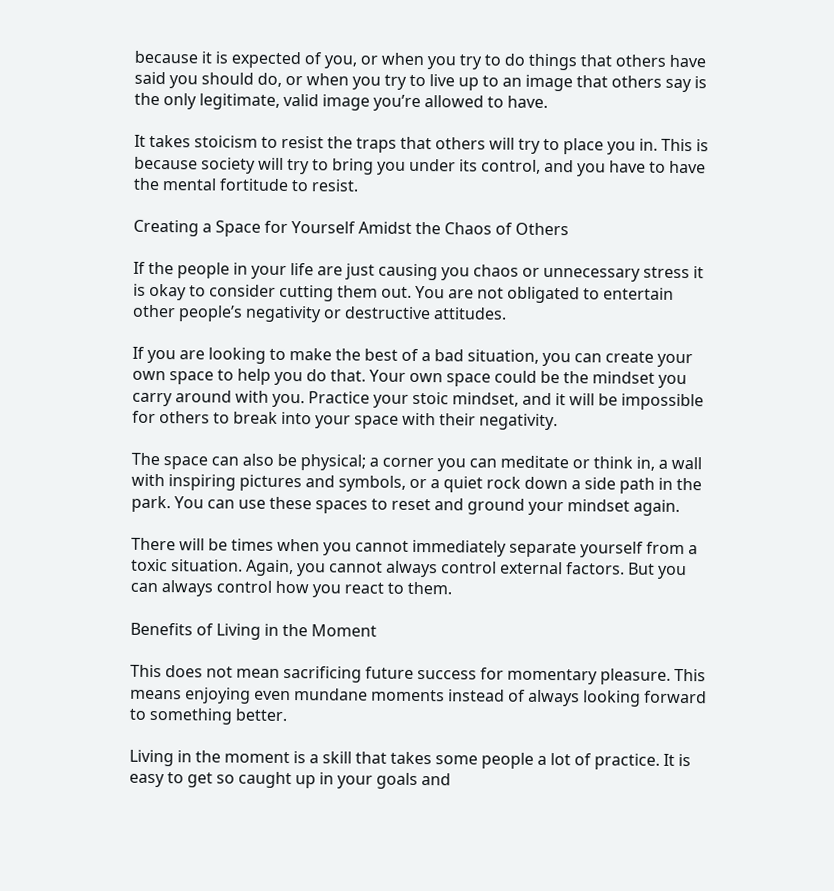because it is expected of you, or when you try to do things that others have said you should do, or when you try to live up to an image that others say is the only legitimate, valid image you’re allowed to have.

It takes stoicism to resist the traps that others will try to place you in. This is because society will try to bring you under its control, and you have to have the mental fortitude to resist.

Creating a Space for Yourself Amidst the Chaos of Others

If the people in your life are just causing you chaos or unnecessary stress it is okay to consider cutting them out. You are not obligated to entertain other people’s negativity or destructive attitudes.

If you are looking to make the best of a bad situation, you can create your own space to help you do that. Your own space could be the mindset you carry around with you. Practice your stoic mindset, and it will be impossible for others to break into your space with their negativity.

The space can also be physical; a corner you can meditate or think in, a wall with inspiring pictures and symbols, or a quiet rock down a side path in the park. You can use these spaces to reset and ground your mindset again.

There will be times when you cannot immediately separate yourself from a toxic situation. Again, you cannot always control external factors. But you can always control how you react to them.

Benefits of Living in the Moment

This does not mean sacrificing future success for momentary pleasure. This means enjoying even mundane moments instead of always looking forward to something better.

Living in the moment is a skill that takes some people a lot of practice. It is easy to get so caught up in your goals and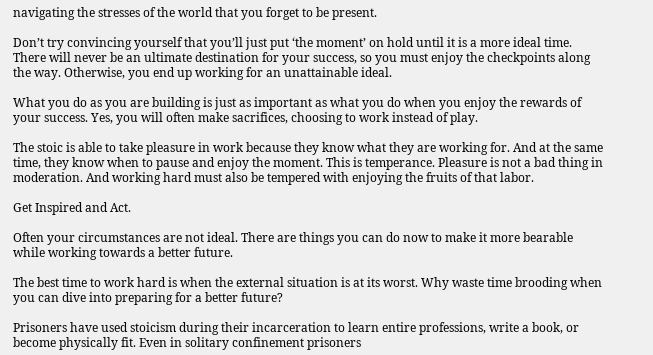navigating the stresses of the world that you forget to be present.

Don’t try convincing yourself that you’ll just put ‘the moment’ on hold until it is a more ideal time. There will never be an ultimate destination for your success, so you must enjoy the checkpoints along the way. Otherwise, you end up working for an unattainable ideal.

What you do as you are building is just as important as what you do when you enjoy the rewards of your success. Yes, you will often make sacrifices, choosing to work instead of play.

The stoic is able to take pleasure in work because they know what they are working for. And at the same time, they know when to pause and enjoy the moment. This is temperance. Pleasure is not a bad thing in moderation. And working hard must also be tempered with enjoying the fruits of that labor.

Get Inspired and Act.

Often your circumstances are not ideal. There are things you can do now to make it more bearable while working towards a better future.

The best time to work hard is when the external situation is at its worst. Why waste time brooding when you can dive into preparing for a better future?

Prisoners have used stoicism during their incarceration to learn entire professions, write a book, or become physically fit. Even in solitary confinement prisoners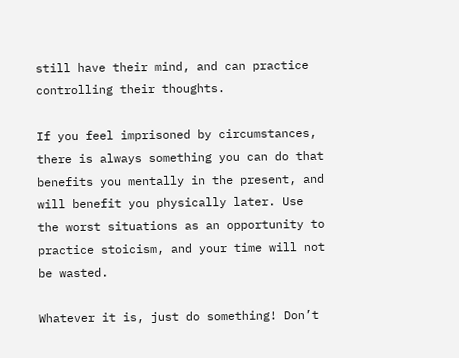still have their mind, and can practice controlling their thoughts.

If you feel imprisoned by circumstances, there is always something you can do that benefits you mentally in the present, and will benefit you physically later. Use the worst situations as an opportunity to practice stoicism, and your time will not be wasted.

Whatever it is, just do something! Don’t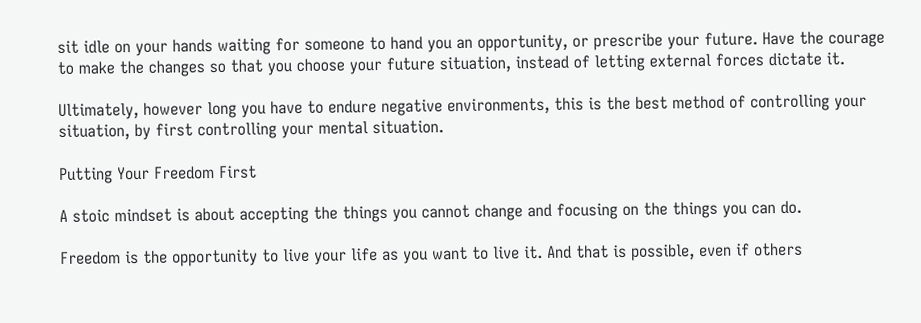sit idle on your hands waiting for someone to hand you an opportunity, or prescribe your future. Have the courage to make the changes so that you choose your future situation, instead of letting external forces dictate it.

Ultimately, however long you have to endure negative environments, this is the best method of controlling your situation, by first controlling your mental situation.

Putting Your Freedom First

A stoic mindset is about accepting the things you cannot change and focusing on the things you can do.

Freedom is the opportunity to live your life as you want to live it. And that is possible, even if others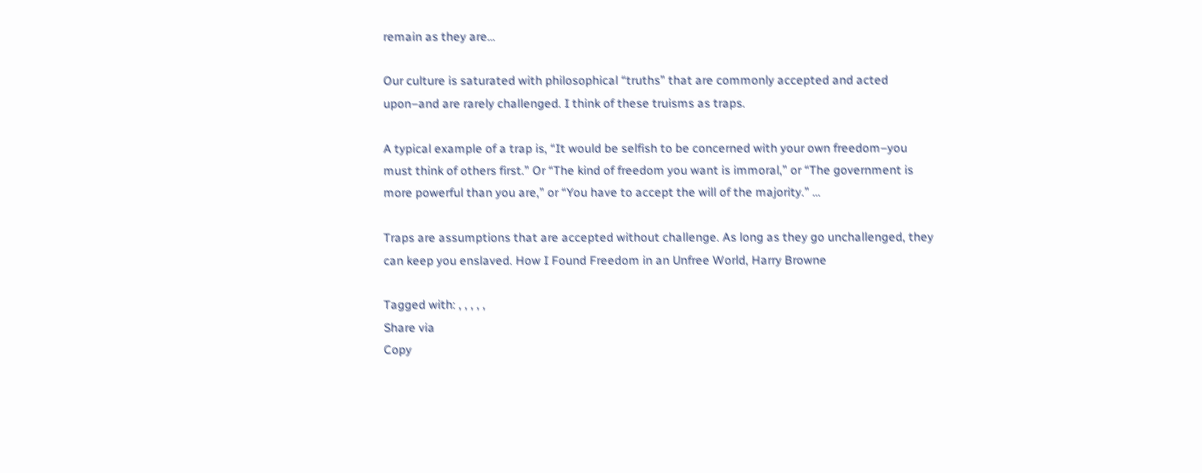remain as they are…

Our culture is saturated with philosophical “truths” that are commonly accepted and acted upon–and are rarely challenged. I think of these truisms as traps.

A typical example of a trap is, “It would be selfish to be concerned with your own freedom–you must think of others first.” Or “The kind of freedom you want is immoral,” or “The government is more powerful than you are,” or “You have to accept the will of the majority.” …

Traps are assumptions that are accepted without challenge. As long as they go unchallenged, they can keep you enslaved. How I Found Freedom in an Unfree World, Harry Browne

Tagged with: , , , , ,
Share via
Copy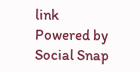link
Powered by Social Snap